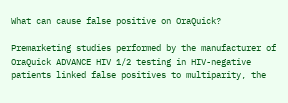What can cause false positive on OraQuick?

Premarketing studies performed by the manufacturer of OraQuick ADVANCE HIV 1/2 testing in HIV-negative patients linked false positives to multiparity, the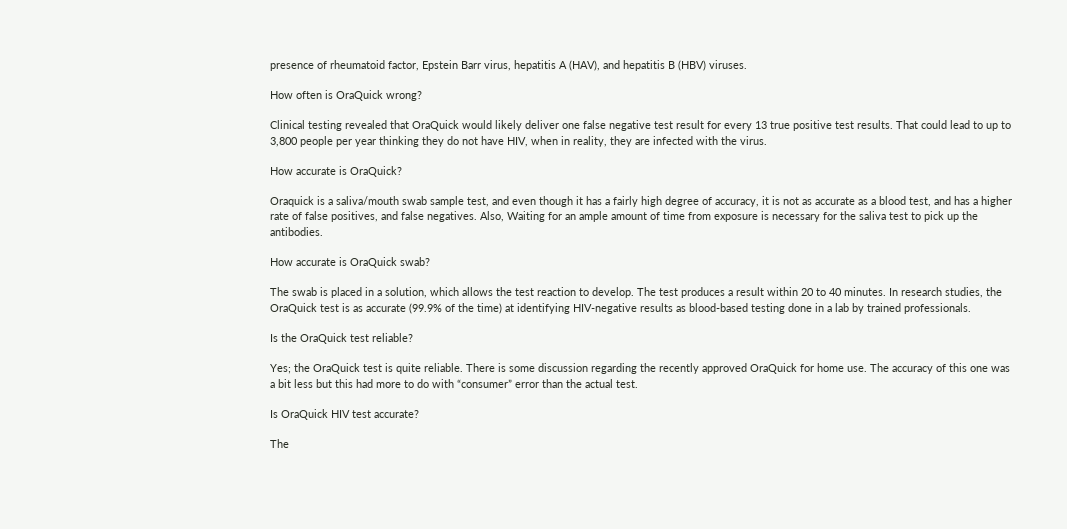presence of rheumatoid factor, Epstein Barr virus, hepatitis A (HAV), and hepatitis B (HBV) viruses.

How often is OraQuick wrong?

Clinical testing revealed that OraQuick would likely deliver one false negative test result for every 13 true positive test results. That could lead to up to 3,800 people per year thinking they do not have HIV, when in reality, they are infected with the virus.

How accurate is OraQuick?

Oraquick is a saliva/mouth swab sample test, and even though it has a fairly high degree of accuracy, it is not as accurate as a blood test, and has a higher rate of false positives, and false negatives. Also, Waiting for an ample amount of time from exposure is necessary for the saliva test to pick up the antibodies.

How accurate is OraQuick swab?

The swab is placed in a solution, which allows the test reaction to develop. The test produces a result within 20 to 40 minutes. In research studies, the OraQuick test is as accurate (99.9% of the time) at identifying HIV-negative results as blood-based testing done in a lab by trained professionals.

Is the OraQuick test reliable?

Yes; the OraQuick test is quite reliable. There is some discussion regarding the recently approved OraQuick for home use. The accuracy of this one was a bit less but this had more to do with “consumer” error than the actual test.

Is OraQuick HIV test accurate?

The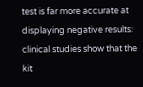test is far more accurate at displaying negative results: clinical studies show that the kit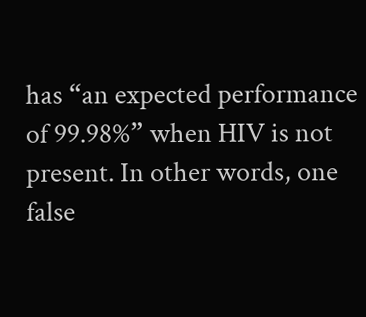has “an expected performance of 99.98%” when HIV is not present. In other words, one false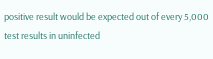positive result would be expected out of every 5,000 test results in uninfected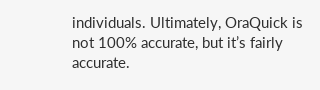individuals. Ultimately, OraQuick is not 100% accurate, but it’s fairly accurate.